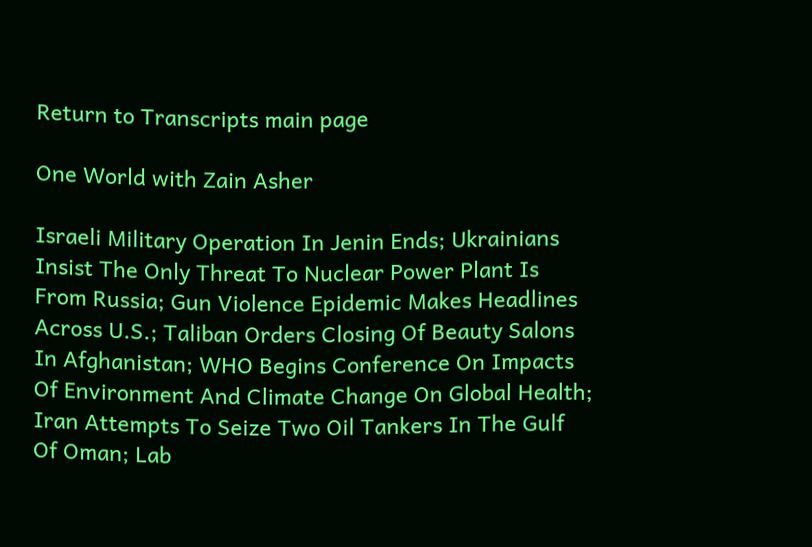Return to Transcripts main page

One World with Zain Asher

Israeli Military Operation In Jenin Ends; Ukrainians Insist The Only Threat To Nuclear Power Plant Is From Russia; Gun Violence Epidemic Makes Headlines Across U.S.; Taliban Orders Closing Of Beauty Salons In Afghanistan; WHO Begins Conference On Impacts Of Environment And Climate Change On Global Health; Iran Attempts To Seize Two Oil Tankers In The Gulf Of Oman; Lab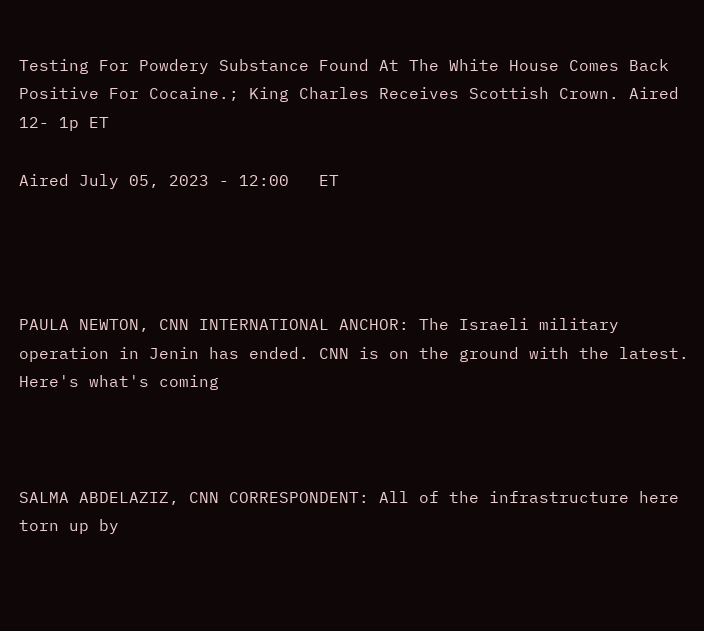Testing For Powdery Substance Found At The White House Comes Back Positive For Cocaine.; King Charles Receives Scottish Crown. Aired 12- 1p ET

Aired July 05, 2023 - 12:00   ET




PAULA NEWTON, CNN INTERNATIONAL ANCHOR: The Israeli military operation in Jenin has ended. CNN is on the ground with the latest. Here's what's coming



SALMA ABDELAZIZ, CNN CORRESPONDENT: All of the infrastructure here torn up by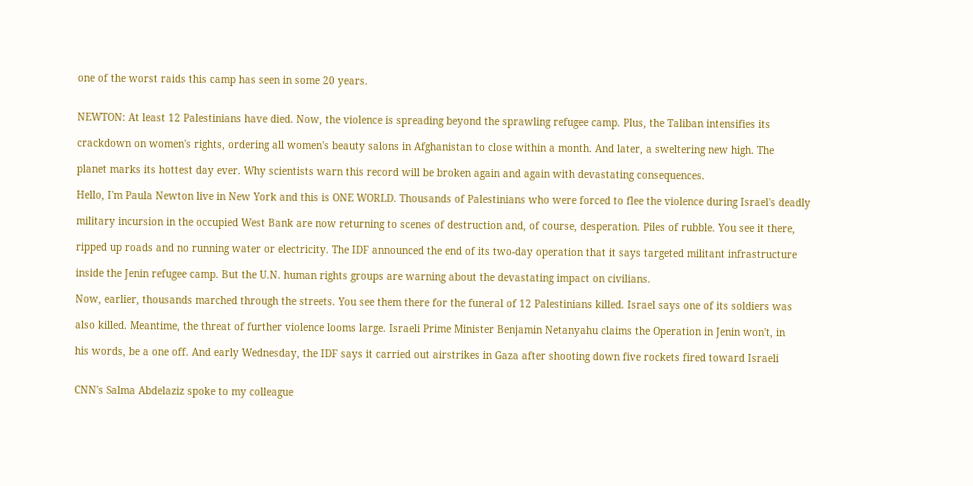one of the worst raids this camp has seen in some 20 years.


NEWTON: At least 12 Palestinians have died. Now, the violence is spreading beyond the sprawling refugee camp. Plus, the Taliban intensifies its

crackdown on women's rights, ordering all women's beauty salons in Afghanistan to close within a month. And later, a sweltering new high. The

planet marks its hottest day ever. Why scientists warn this record will be broken again and again with devastating consequences.

Hello, I'm Paula Newton live in New York and this is ONE WORLD. Thousands of Palestinians who were forced to flee the violence during Israel's deadly

military incursion in the occupied West Bank are now returning to scenes of destruction and, of course, desperation. Piles of rubble. You see it there,

ripped up roads and no running water or electricity. The IDF announced the end of its two-day operation that it says targeted militant infrastructure

inside the Jenin refugee camp. But the U.N. human rights groups are warning about the devastating impact on civilians.

Now, earlier, thousands marched through the streets. You see them there for the funeral of 12 Palestinians killed. Israel says one of its soldiers was

also killed. Meantime, the threat of further violence looms large. Israeli Prime Minister Benjamin Netanyahu claims the Operation in Jenin won't, in

his words, be a one off. And early Wednesday, the IDF says it carried out airstrikes in Gaza after shooting down five rockets fired toward Israeli


CNN's Salma Abdelaziz spoke to my colleague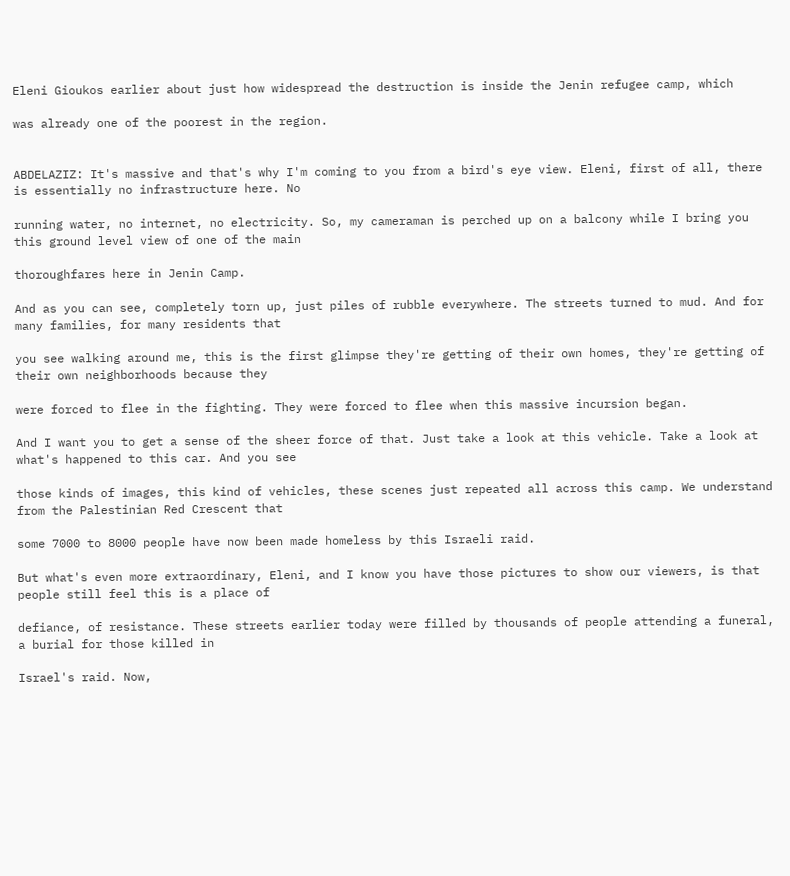Eleni Gioukos earlier about just how widespread the destruction is inside the Jenin refugee camp, which

was already one of the poorest in the region.


ABDELAZIZ: It's massive and that's why I'm coming to you from a bird's eye view. Eleni, first of all, there is essentially no infrastructure here. No

running water, no internet, no electricity. So, my cameraman is perched up on a balcony while I bring you this ground level view of one of the main

thoroughfares here in Jenin Camp.

And as you can see, completely torn up, just piles of rubble everywhere. The streets turned to mud. And for many families, for many residents that

you see walking around me, this is the first glimpse they're getting of their own homes, they're getting of their own neighborhoods because they

were forced to flee in the fighting. They were forced to flee when this massive incursion began.

And I want you to get a sense of the sheer force of that. Just take a look at this vehicle. Take a look at what's happened to this car. And you see

those kinds of images, this kind of vehicles, these scenes just repeated all across this camp. We understand from the Palestinian Red Crescent that

some 7000 to 8000 people have now been made homeless by this Israeli raid.

But what's even more extraordinary, Eleni, and I know you have those pictures to show our viewers, is that people still feel this is a place of

defiance, of resistance. These streets earlier today were filled by thousands of people attending a funeral, a burial for those killed in

Israel's raid. Now,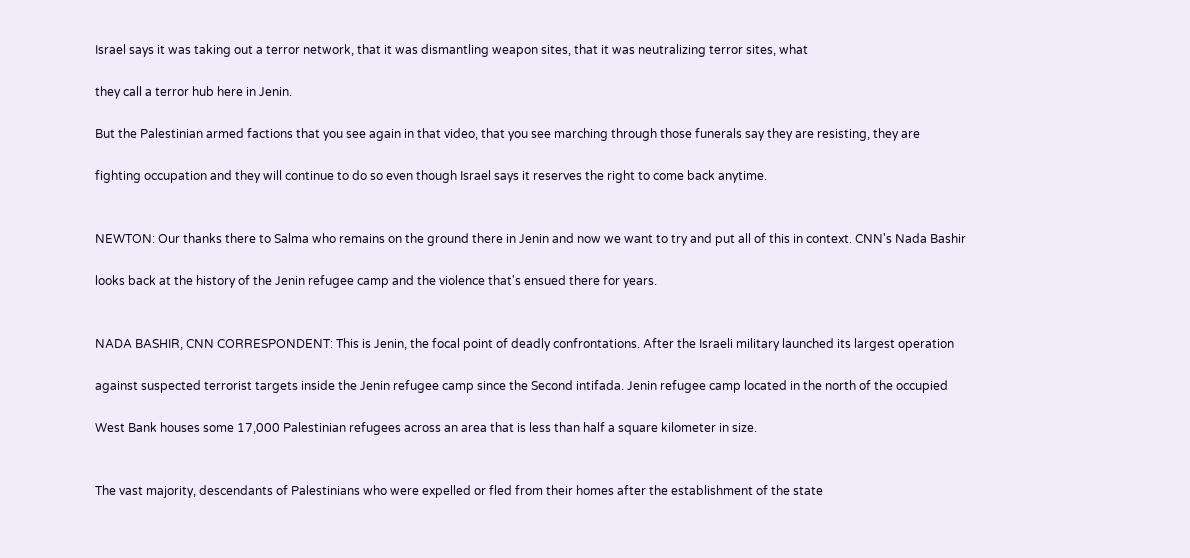Israel says it was taking out a terror network, that it was dismantling weapon sites, that it was neutralizing terror sites, what

they call a terror hub here in Jenin.

But the Palestinian armed factions that you see again in that video, that you see marching through those funerals say they are resisting, they are

fighting occupation and they will continue to do so even though Israel says it reserves the right to come back anytime.


NEWTON: Our thanks there to Salma who remains on the ground there in Jenin and now we want to try and put all of this in context. CNN's Nada Bashir

looks back at the history of the Jenin refugee camp and the violence that's ensued there for years.


NADA BASHIR, CNN CORRESPONDENT: This is Jenin, the focal point of deadly confrontations. After the Israeli military launched its largest operation

against suspected terrorist targets inside the Jenin refugee camp since the Second intifada. Jenin refugee camp located in the north of the occupied

West Bank houses some 17,000 Palestinian refugees across an area that is less than half a square kilometer in size.


The vast majority, descendants of Palestinians who were expelled or fled from their homes after the establishment of the state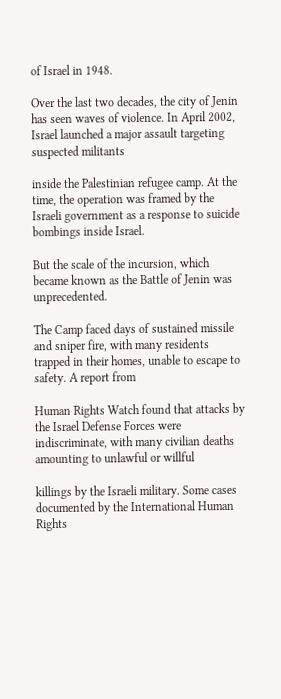of Israel in 1948.

Over the last two decades, the city of Jenin has seen waves of violence. In April 2002, Israel launched a major assault targeting suspected militants

inside the Palestinian refugee camp. At the time, the operation was framed by the Israeli government as a response to suicide bombings inside Israel.

But the scale of the incursion, which became known as the Battle of Jenin was unprecedented.

The Camp faced days of sustained missile and sniper fire, with many residents trapped in their homes, unable to escape to safety. A report from

Human Rights Watch found that attacks by the Israel Defense Forces were indiscriminate, with many civilian deaths amounting to unlawful or willful

killings by the Israeli military. Some cases documented by the International Human Rights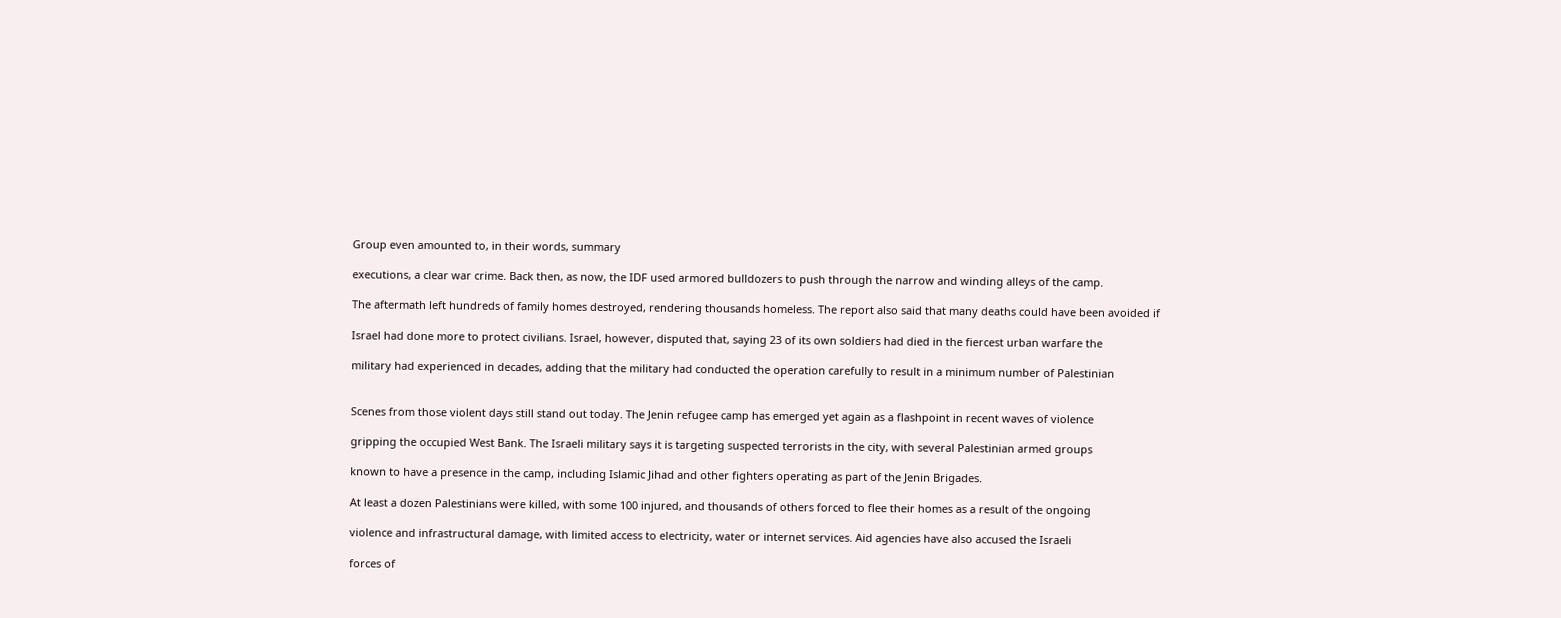Group even amounted to, in their words, summary

executions, a clear war crime. Back then, as now, the IDF used armored bulldozers to push through the narrow and winding alleys of the camp.

The aftermath left hundreds of family homes destroyed, rendering thousands homeless. The report also said that many deaths could have been avoided if

Israel had done more to protect civilians. Israel, however, disputed that, saying 23 of its own soldiers had died in the fiercest urban warfare the

military had experienced in decades, adding that the military had conducted the operation carefully to result in a minimum number of Palestinian


Scenes from those violent days still stand out today. The Jenin refugee camp has emerged yet again as a flashpoint in recent waves of violence

gripping the occupied West Bank. The Israeli military says it is targeting suspected terrorists in the city, with several Palestinian armed groups

known to have a presence in the camp, including Islamic Jihad and other fighters operating as part of the Jenin Brigades.

At least a dozen Palestinians were killed, with some 100 injured, and thousands of others forced to flee their homes as a result of the ongoing

violence and infrastructural damage, with limited access to electricity, water or internet services. Aid agencies have also accused the Israeli

forces of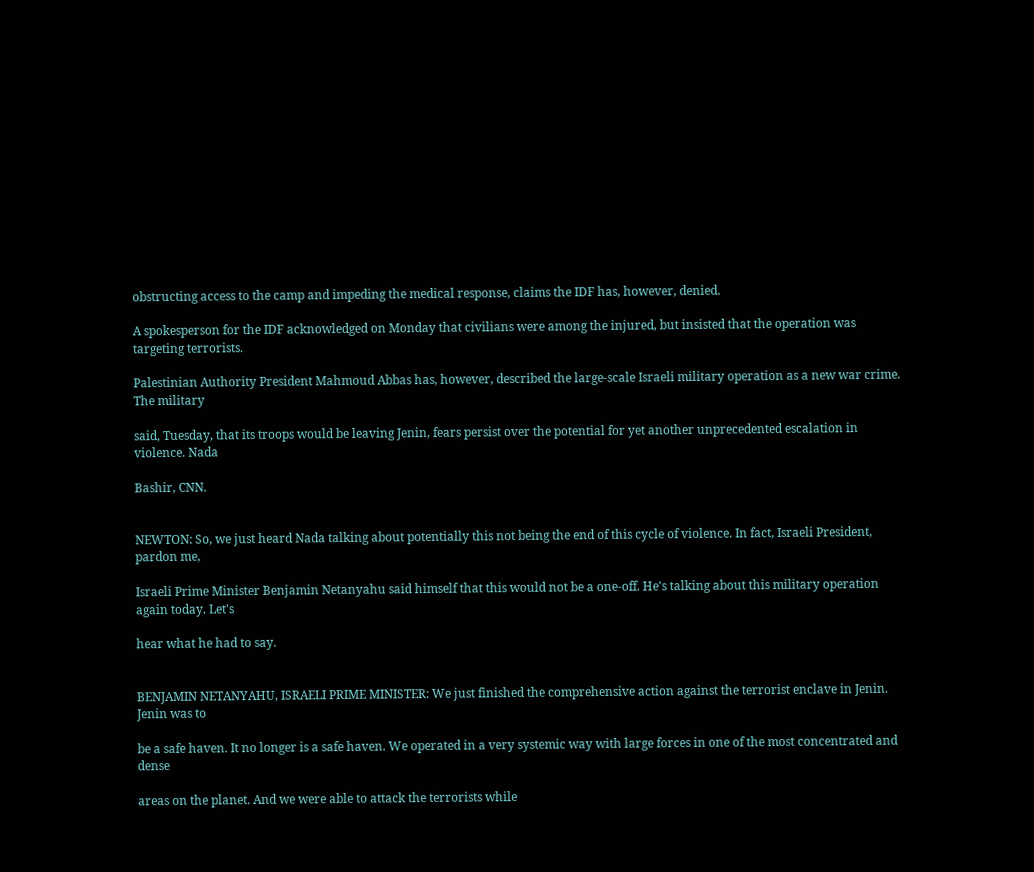obstructing access to the camp and impeding the medical response, claims the IDF has, however, denied.

A spokesperson for the IDF acknowledged on Monday that civilians were among the injured, but insisted that the operation was targeting terrorists.

Palestinian Authority President Mahmoud Abbas has, however, described the large-scale Israeli military operation as a new war crime. The military

said, Tuesday, that its troops would be leaving Jenin, fears persist over the potential for yet another unprecedented escalation in violence. Nada

Bashir, CNN.


NEWTON: So, we just heard Nada talking about potentially this not being the end of this cycle of violence. In fact, Israeli President, pardon me,

Israeli Prime Minister Benjamin Netanyahu said himself that this would not be a one-off. He's talking about this military operation again today. Let's

hear what he had to say.


BENJAMIN NETANYAHU, ISRAELI PRIME MINISTER: We just finished the comprehensive action against the terrorist enclave in Jenin. Jenin was to

be a safe haven. It no longer is a safe haven. We operated in a very systemic way with large forces in one of the most concentrated and dense

areas on the planet. And we were able to attack the terrorists while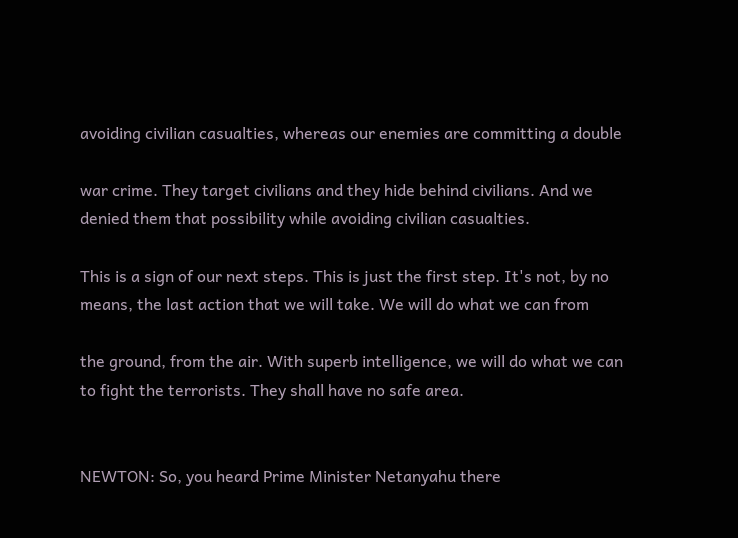avoiding civilian casualties, whereas our enemies are committing a double

war crime. They target civilians and they hide behind civilians. And we denied them that possibility while avoiding civilian casualties.

This is a sign of our next steps. This is just the first step. It's not, by no means, the last action that we will take. We will do what we can from

the ground, from the air. With superb intelligence, we will do what we can to fight the terrorists. They shall have no safe area.


NEWTON: So, you heard Prime Minister Netanyahu there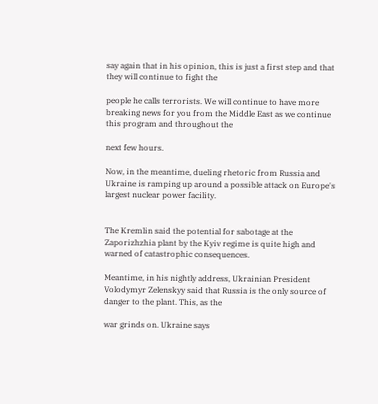say again that in his opinion, this is just a first step and that they will continue to fight the

people he calls terrorists. We will continue to have more breaking news for you from the Middle East as we continue this program and throughout the

next few hours.

Now, in the meantime, dueling rhetoric from Russia and Ukraine is ramping up around a possible attack on Europe's largest nuclear power facility.


The Kremlin said the potential for sabotage at the Zaporizhzhia plant by the Kyiv regime is quite high and warned of catastrophic consequences.

Meantime, in his nightly address, Ukrainian President Volodymyr Zelenskyy said that Russia is the only source of danger to the plant. This, as the

war grinds on. Ukraine says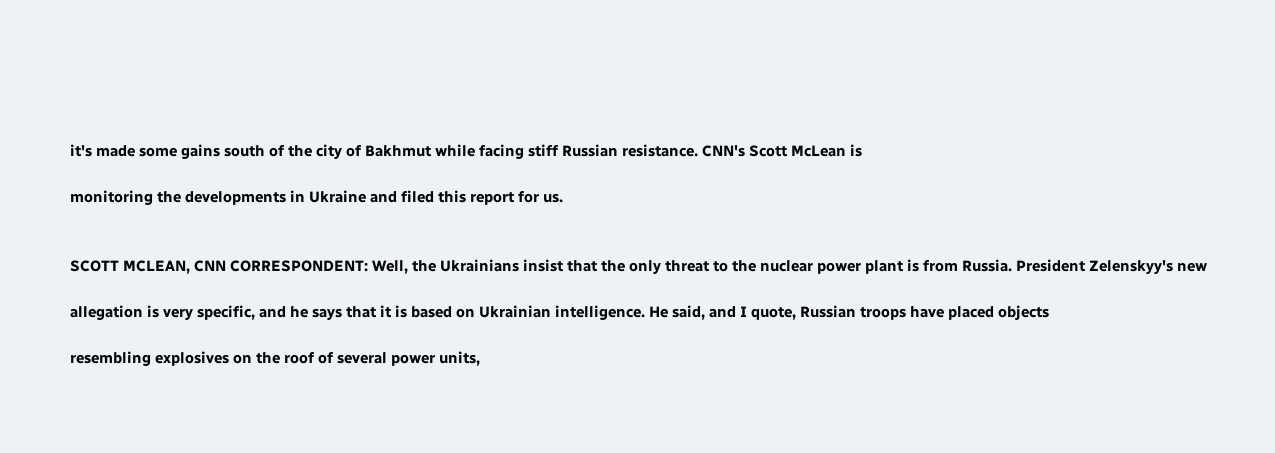it's made some gains south of the city of Bakhmut while facing stiff Russian resistance. CNN's Scott McLean is

monitoring the developments in Ukraine and filed this report for us.


SCOTT MCLEAN, CNN CORRESPONDENT: Well, the Ukrainians insist that the only threat to the nuclear power plant is from Russia. President Zelenskyy's new

allegation is very specific, and he says that it is based on Ukrainian intelligence. He said, and I quote, Russian troops have placed objects

resembling explosives on the roof of several power units,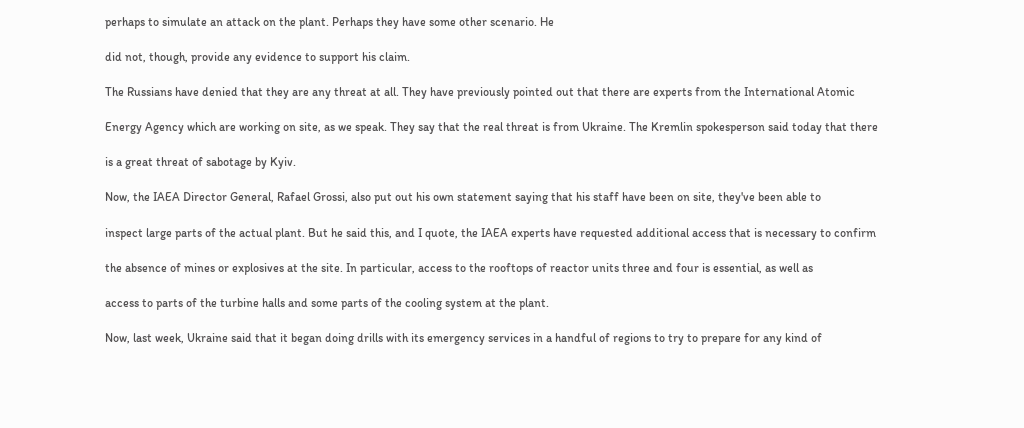perhaps to simulate an attack on the plant. Perhaps they have some other scenario. He

did not, though, provide any evidence to support his claim.

The Russians have denied that they are any threat at all. They have previously pointed out that there are experts from the International Atomic

Energy Agency which are working on site, as we speak. They say that the real threat is from Ukraine. The Kremlin spokesperson said today that there

is a great threat of sabotage by Kyiv.

Now, the IAEA Director General, Rafael Grossi, also put out his own statement saying that his staff have been on site, they've been able to

inspect large parts of the actual plant. But he said this, and I quote, the IAEA experts have requested additional access that is necessary to confirm

the absence of mines or explosives at the site. In particular, access to the rooftops of reactor units three and four is essential, as well as

access to parts of the turbine halls and some parts of the cooling system at the plant.

Now, last week, Ukraine said that it began doing drills with its emergency services in a handful of regions to try to prepare for any kind of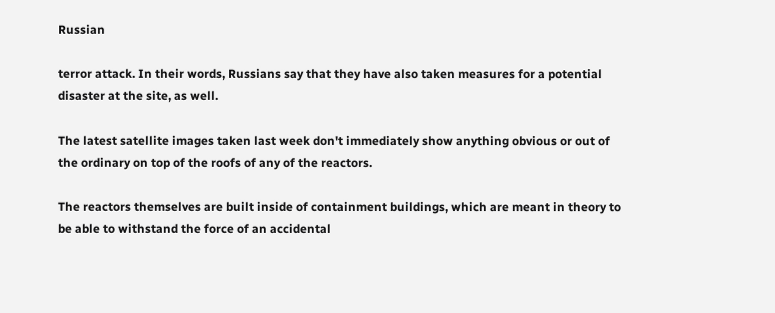Russian

terror attack. In their words, Russians say that they have also taken measures for a potential disaster at the site, as well.

The latest satellite images taken last week don't immediately show anything obvious or out of the ordinary on top of the roofs of any of the reactors.

The reactors themselves are built inside of containment buildings, which are meant in theory to be able to withstand the force of an accidental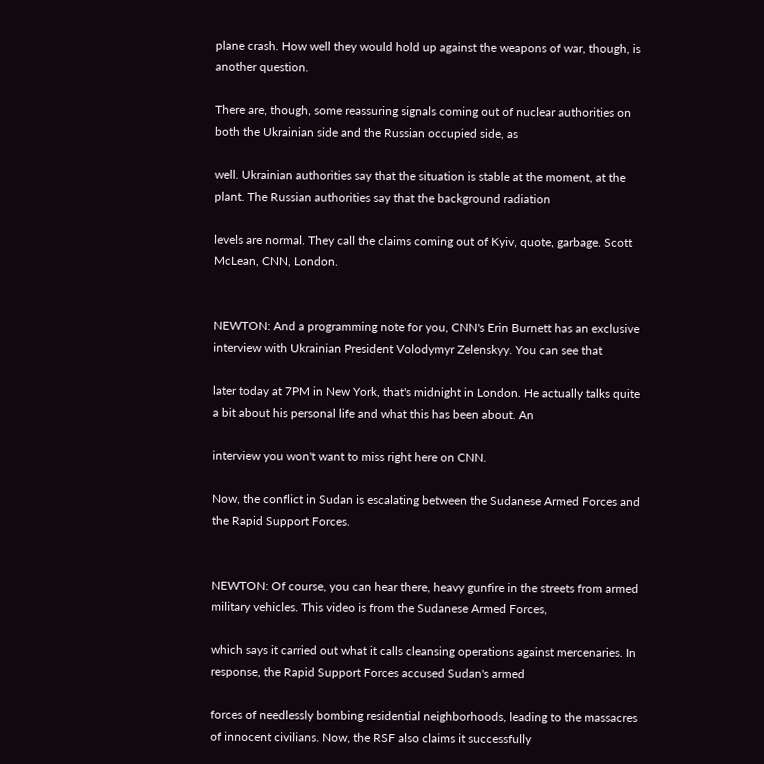plane crash. How well they would hold up against the weapons of war, though, is another question.

There are, though, some reassuring signals coming out of nuclear authorities on both the Ukrainian side and the Russian occupied side, as

well. Ukrainian authorities say that the situation is stable at the moment, at the plant. The Russian authorities say that the background radiation

levels are normal. They call the claims coming out of Kyiv, quote, garbage. Scott McLean, CNN, London.


NEWTON: And a programming note for you, CNN's Erin Burnett has an exclusive interview with Ukrainian President Volodymyr Zelenskyy. You can see that

later today at 7PM in New York, that's midnight in London. He actually talks quite a bit about his personal life and what this has been about. An

interview you won't want to miss right here on CNN.

Now, the conflict in Sudan is escalating between the Sudanese Armed Forces and the Rapid Support Forces.


NEWTON: Of course, you can hear there, heavy gunfire in the streets from armed military vehicles. This video is from the Sudanese Armed Forces,

which says it carried out what it calls cleansing operations against mercenaries. In response, the Rapid Support Forces accused Sudan's armed

forces of needlessly bombing residential neighborhoods, leading to the massacres of innocent civilians. Now, the RSF also claims it successfully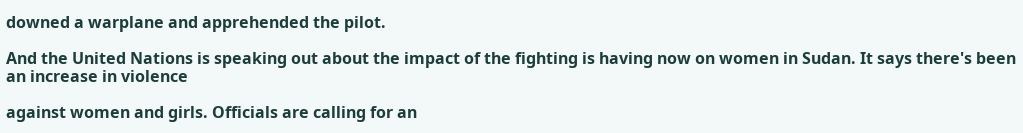downed a warplane and apprehended the pilot.

And the United Nations is speaking out about the impact of the fighting is having now on women in Sudan. It says there's been an increase in violence

against women and girls. Officials are calling for an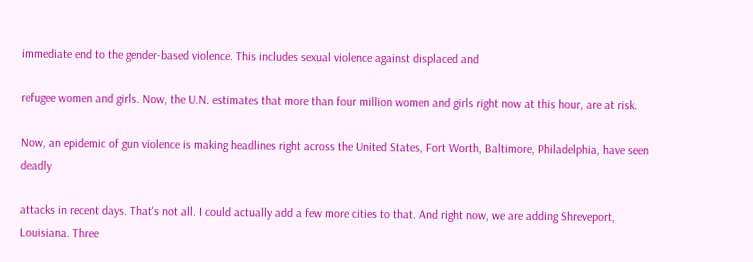immediate end to the gender-based violence. This includes sexual violence against displaced and

refugee women and girls. Now, the U.N. estimates that more than four million women and girls right now at this hour, are at risk.

Now, an epidemic of gun violence is making headlines right across the United States, Fort Worth, Baltimore, Philadelphia, have seen deadly

attacks in recent days. That's not all. I could actually add a few more cities to that. And right now, we are adding Shreveport, Louisiana. Three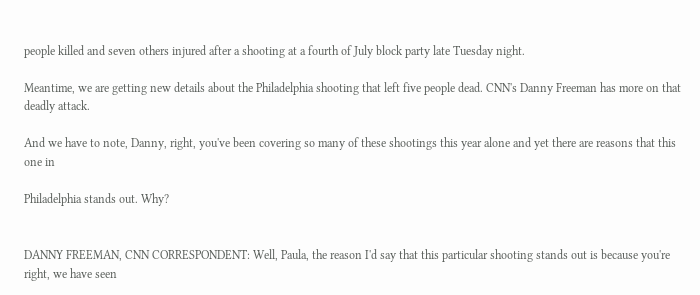people killed and seven others injured after a shooting at a fourth of July block party late Tuesday night.

Meantime, we are getting new details about the Philadelphia shooting that left five people dead. CNN's Danny Freeman has more on that deadly attack.

And we have to note, Danny, right, you've been covering so many of these shootings this year alone and yet there are reasons that this one in

Philadelphia stands out. Why?


DANNY FREEMAN, CNN CORRESPONDENT: Well, Paula, the reason I'd say that this particular shooting stands out is because you're right, we have seen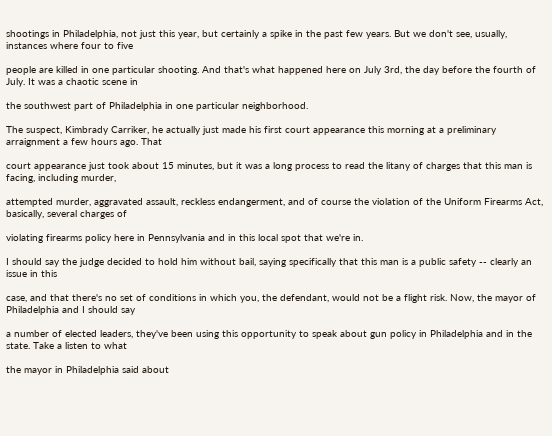shootings in Philadelphia, not just this year, but certainly a spike in the past few years. But we don't see, usually, instances where four to five

people are killed in one particular shooting. And that's what happened here on July 3rd, the day before the fourth of July. It was a chaotic scene in

the southwest part of Philadelphia in one particular neighborhood.

The suspect, Kimbrady Carriker, he actually just made his first court appearance this morning at a preliminary arraignment a few hours ago. That

court appearance just took about 15 minutes, but it was a long process to read the litany of charges that this man is facing, including murder,

attempted murder, aggravated assault, reckless endangerment, and of course the violation of the Uniform Firearms Act, basically, several charges of

violating firearms policy here in Pennsylvania and in this local spot that we're in.

I should say the judge decided to hold him without bail, saying specifically that this man is a public safety -- clearly an issue in this

case, and that there's no set of conditions in which you, the defendant, would not be a flight risk. Now, the mayor of Philadelphia and I should say

a number of elected leaders, they've been using this opportunity to speak about gun policy in Philadelphia and in the state. Take a listen to what

the mayor in Philadelphia said about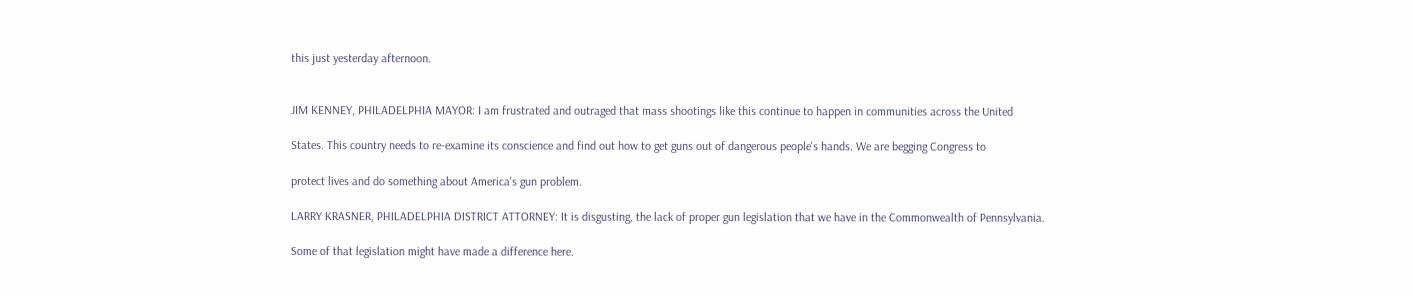this just yesterday afternoon.


JIM KENNEY, PHILADELPHIA MAYOR: I am frustrated and outraged that mass shootings like this continue to happen in communities across the United

States. This country needs to re-examine its conscience and find out how to get guns out of dangerous people's hands. We are begging Congress to

protect lives and do something about America's gun problem.

LARRY KRASNER, PHILADELPHIA DISTRICT ATTORNEY: It is disgusting, the lack of proper gun legislation that we have in the Commonwealth of Pennsylvania.

Some of that legislation might have made a difference here.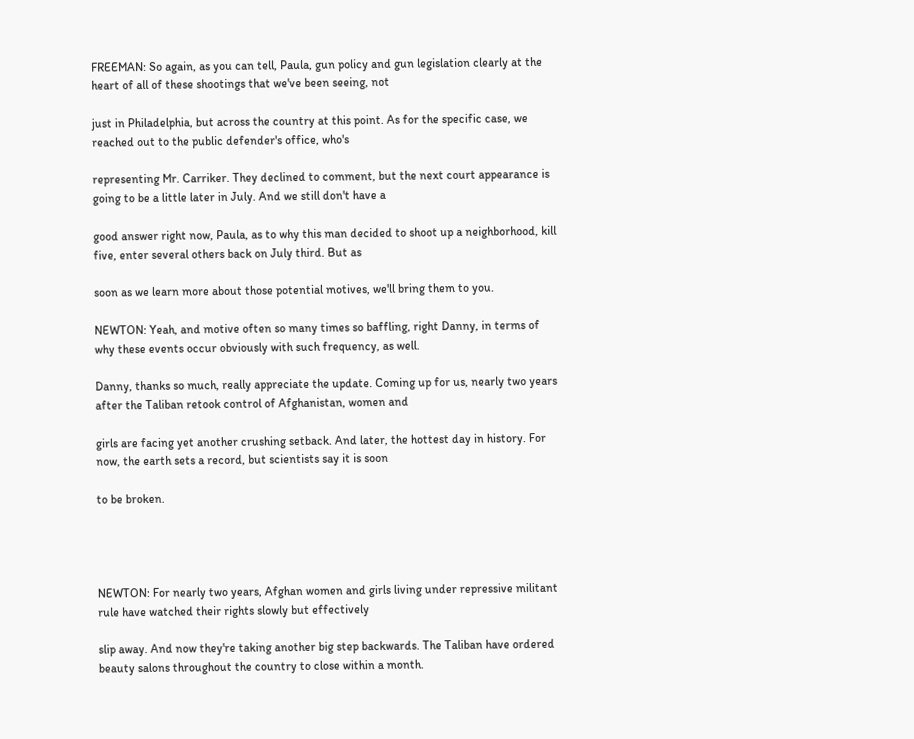FREEMAN: So again, as you can tell, Paula, gun policy and gun legislation clearly at the heart of all of these shootings that we've been seeing, not

just in Philadelphia, but across the country at this point. As for the specific case, we reached out to the public defender's office, who's

representing Mr. Carriker. They declined to comment, but the next court appearance is going to be a little later in July. And we still don't have a

good answer right now, Paula, as to why this man decided to shoot up a neighborhood, kill five, enter several others back on July third. But as

soon as we learn more about those potential motives, we'll bring them to you.

NEWTON: Yeah, and motive often so many times so baffling, right Danny, in terms of why these events occur obviously with such frequency, as well.

Danny, thanks so much, really appreciate the update. Coming up for us, nearly two years after the Taliban retook control of Afghanistan, women and

girls are facing yet another crushing setback. And later, the hottest day in history. For now, the earth sets a record, but scientists say it is soon

to be broken.




NEWTON: For nearly two years, Afghan women and girls living under repressive militant rule have watched their rights slowly but effectively

slip away. And now they're taking another big step backwards. The Taliban have ordered beauty salons throughout the country to close within a month.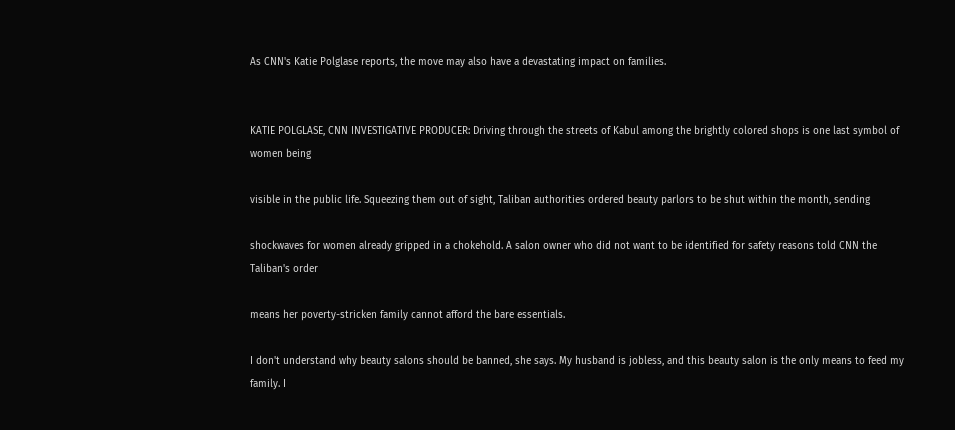As CNN's Katie Polglase reports, the move may also have a devastating impact on families.


KATIE POLGLASE, CNN INVESTIGATIVE PRODUCER: Driving through the streets of Kabul among the brightly colored shops is one last symbol of women being

visible in the public life. Squeezing them out of sight, Taliban authorities ordered beauty parlors to be shut within the month, sending

shockwaves for women already gripped in a chokehold. A salon owner who did not want to be identified for safety reasons told CNN the Taliban's order

means her poverty-stricken family cannot afford the bare essentials.

I don't understand why beauty salons should be banned, she says. My husband is jobless, and this beauty salon is the only means to feed my family. I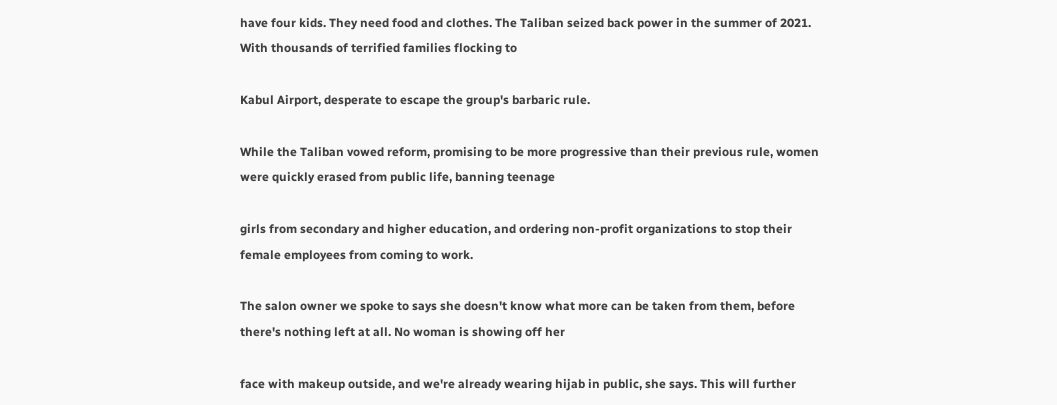have four kids. They need food and clothes. The Taliban seized back power in the summer of 2021. With thousands of terrified families flocking to

Kabul Airport, desperate to escape the group's barbaric rule.

While the Taliban vowed reform, promising to be more progressive than their previous rule, women were quickly erased from public life, banning teenage

girls from secondary and higher education, and ordering non-profit organizations to stop their female employees from coming to work.

The salon owner we spoke to says she doesn't know what more can be taken from them, before there's nothing left at all. No woman is showing off her

face with makeup outside, and we're already wearing hijab in public, she says. This will further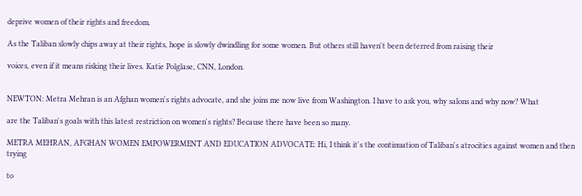deprive women of their rights and freedom.

As the Taliban slowly chips away at their rights, hope is slowly dwindling for some women. But others still haven't been deterred from raising their

voices, even if it means risking their lives. Katie Polglase, CNN, London.


NEWTON: Metra Mehran is an Afghan women's rights advocate, and she joins me now live from Washington. I have to ask you, why salons and why now? What

are the Taliban's goals with this latest restriction on women's rights? Because there have been so many.

METRA MEHRAN, AFGHAN WOMEN EMPOWERMENT AND EDUCATION ADVOCATE: Hi, I think it's the continuation of Taliban's atrocities against women and then trying

to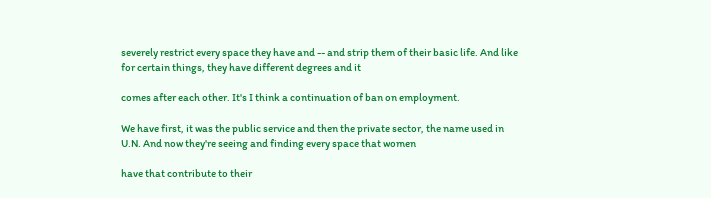severely restrict every space they have and -- and strip them of their basic life. And like for certain things, they have different degrees and it

comes after each other. It's I think a continuation of ban on employment.

We have first, it was the public service and then the private sector, the name used in U.N. And now they're seeing and finding every space that women

have that contribute to their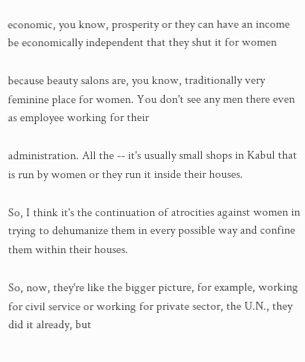economic, you know, prosperity or they can have an income be economically independent that they shut it for women

because beauty salons are, you know, traditionally very feminine place for women. You don't see any men there even as employee working for their

administration. All the -- it's usually small shops in Kabul that is run by women or they run it inside their houses.

So, I think it's the continuation of atrocities against women in trying to dehumanize them in every possible way and confine them within their houses.

So, now, they're like the bigger picture, for example, working for civil service or working for private sector, the U.N., they did it already, but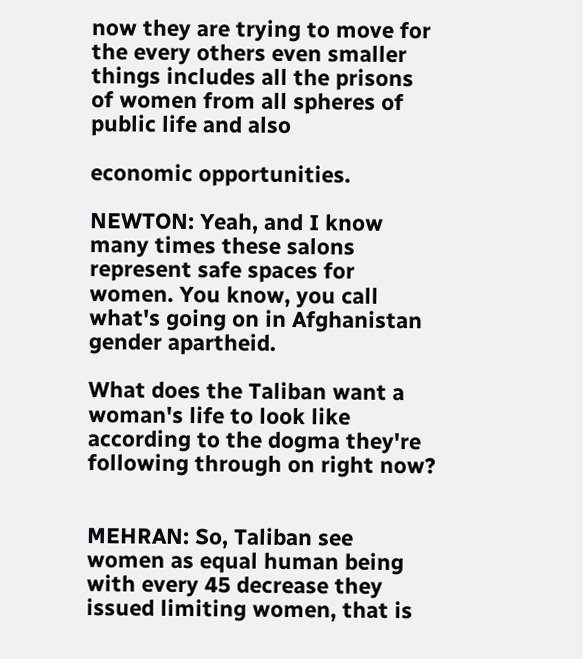now they are trying to move for the every others even smaller things includes all the prisons of women from all spheres of public life and also

economic opportunities.

NEWTON: Yeah, and I know many times these salons represent safe spaces for women. You know, you call what's going on in Afghanistan gender apartheid.

What does the Taliban want a woman's life to look like according to the dogma they're following through on right now?


MEHRAN: So, Taliban see women as equal human being with every 45 decrease they issued limiting women, that is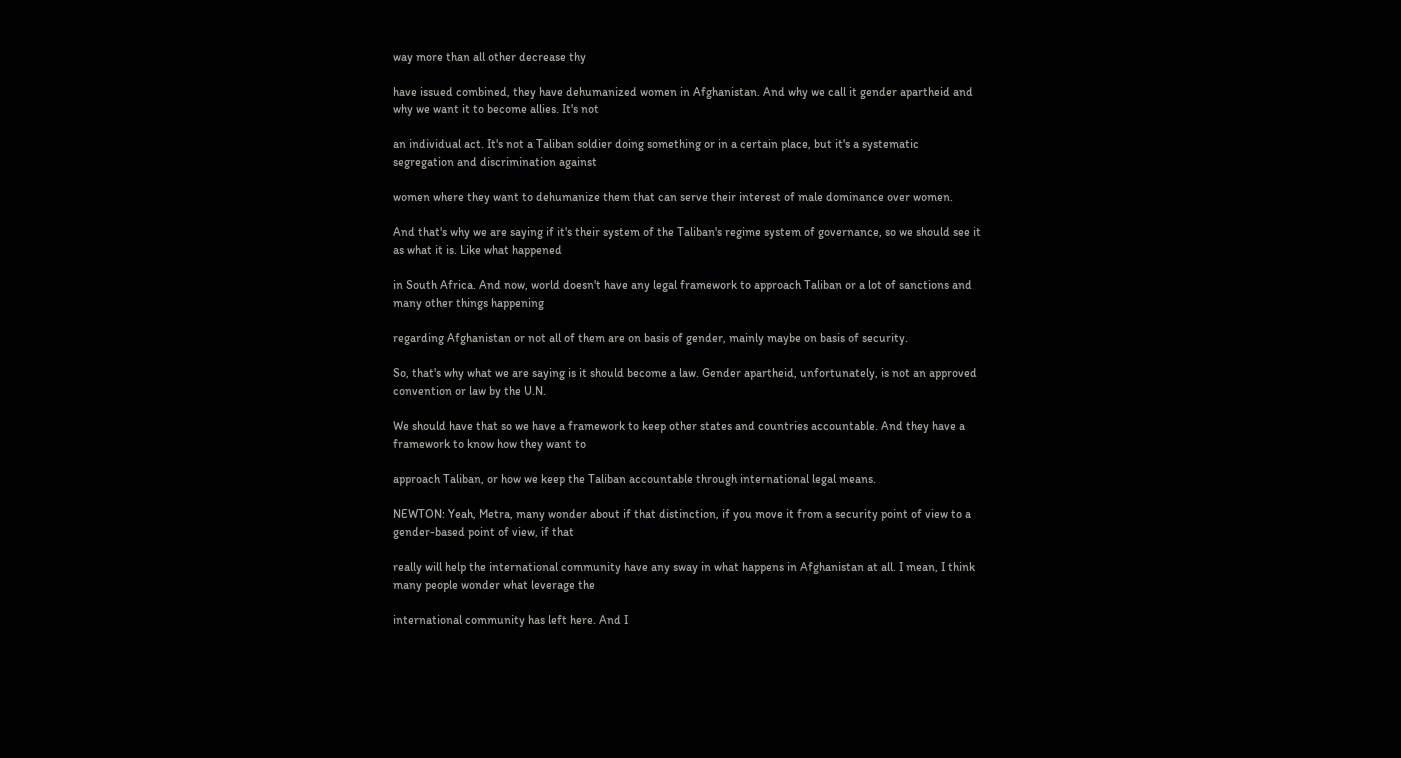way more than all other decrease thy

have issued combined, they have dehumanized women in Afghanistan. And why we call it gender apartheid and why we want it to become allies. It's not

an individual act. It's not a Taliban soldier doing something or in a certain place, but it's a systematic segregation and discrimination against

women where they want to dehumanize them that can serve their interest of male dominance over women.

And that's why we are saying if it's their system of the Taliban's regime system of governance, so we should see it as what it is. Like what happened

in South Africa. And now, world doesn't have any legal framework to approach Taliban or a lot of sanctions and many other things happening

regarding Afghanistan or not all of them are on basis of gender, mainly maybe on basis of security.

So, that's why what we are saying is it should become a law. Gender apartheid, unfortunately, is not an approved convention or law by the U.N.

We should have that so we have a framework to keep other states and countries accountable. And they have a framework to know how they want to

approach Taliban, or how we keep the Taliban accountable through international legal means.

NEWTON: Yeah, Metra, many wonder about if that distinction, if you move it from a security point of view to a gender-based point of view, if that

really will help the international community have any sway in what happens in Afghanistan at all. I mean, I think many people wonder what leverage the

international community has left here. And I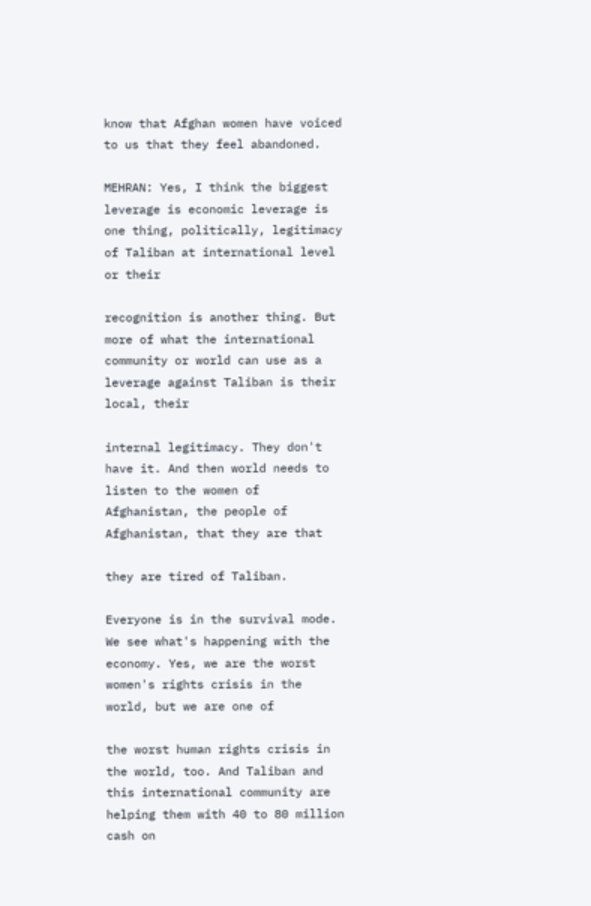know that Afghan women have voiced to us that they feel abandoned.

MEHRAN: Yes, I think the biggest leverage is economic leverage is one thing, politically, legitimacy of Taliban at international level or their

recognition is another thing. But more of what the international community or world can use as a leverage against Taliban is their local, their

internal legitimacy. They don't have it. And then world needs to listen to the women of Afghanistan, the people of Afghanistan, that they are that

they are tired of Taliban.

Everyone is in the survival mode. We see what's happening with the economy. Yes, we are the worst women's rights crisis in the world, but we are one of

the worst human rights crisis in the world, too. And Taliban and this international community are helping them with 40 to 80 million cash on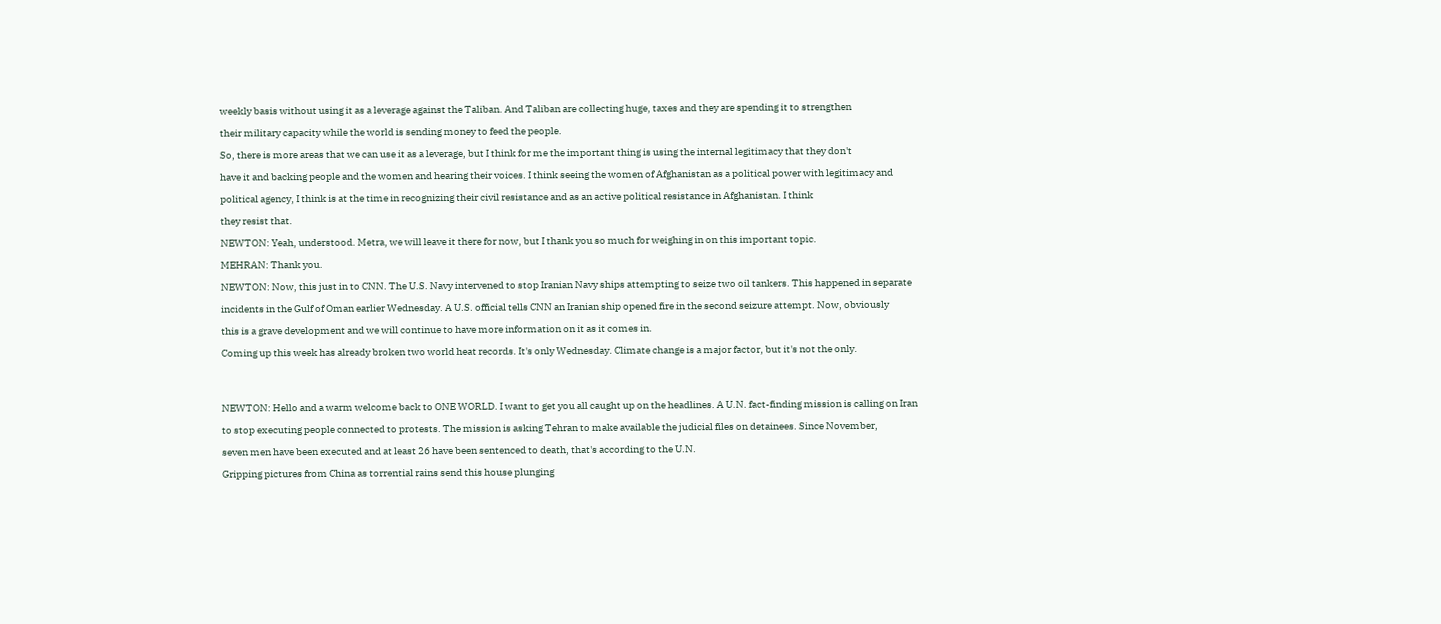weekly basis without using it as a leverage against the Taliban. And Taliban are collecting huge, taxes and they are spending it to strengthen

their military capacity while the world is sending money to feed the people.

So, there is more areas that we can use it as a leverage, but I think for me the important thing is using the internal legitimacy that they don't

have it and backing people and the women and hearing their voices. I think seeing the women of Afghanistan as a political power with legitimacy and

political agency, I think is at the time in recognizing their civil resistance and as an active political resistance in Afghanistan. I think

they resist that.

NEWTON: Yeah, understood. Metra, we will leave it there for now, but I thank you so much for weighing in on this important topic.

MEHRAN: Thank you.

NEWTON: Now, this just in to CNN. The U.S. Navy intervened to stop Iranian Navy ships attempting to seize two oil tankers. This happened in separate

incidents in the Gulf of Oman earlier Wednesday. A U.S. official tells CNN an Iranian ship opened fire in the second seizure attempt. Now, obviously

this is a grave development and we will continue to have more information on it as it comes in.

Coming up this week has already broken two world heat records. It's only Wednesday. Climate change is a major factor, but it's not the only.




NEWTON: Hello and a warm welcome back to ONE WORLD. I want to get you all caught up on the headlines. A U.N. fact-finding mission is calling on Iran

to stop executing people connected to protests. The mission is asking Tehran to make available the judicial files on detainees. Since November,

seven men have been executed and at least 26 have been sentenced to death, that's according to the U.N.

Gripping pictures from China as torrential rains send this house plunging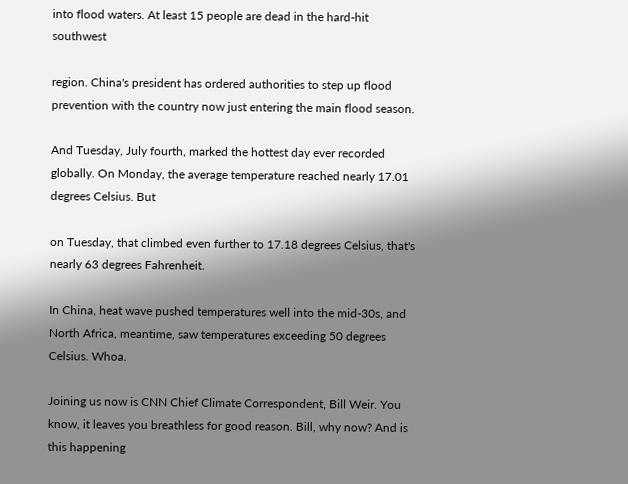into flood waters. At least 15 people are dead in the hard-hit southwest

region. China's president has ordered authorities to step up flood prevention with the country now just entering the main flood season.

And Tuesday, July fourth, marked the hottest day ever recorded globally. On Monday, the average temperature reached nearly 17.01 degrees Celsius. But

on Tuesday, that climbed even further to 17.18 degrees Celsius, that's nearly 63 degrees Fahrenheit.

In China, heat wave pushed temperatures well into the mid-30s, and North Africa, meantime, saw temperatures exceeding 50 degrees Celsius. Whoa.

Joining us now is CNN Chief Climate Correspondent, Bill Weir. You know, it leaves you breathless for good reason. Bill, why now? And is this happening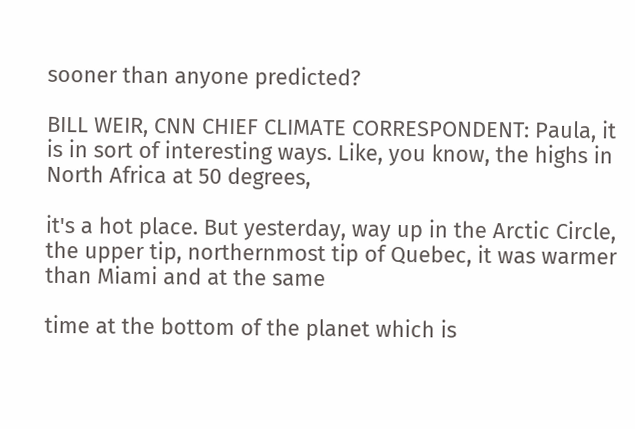sooner than anyone predicted?

BILL WEIR, CNN CHIEF CLIMATE CORRESPONDENT: Paula, it is in sort of interesting ways. Like, you know, the highs in North Africa at 50 degrees,

it's a hot place. But yesterday, way up in the Arctic Circle, the upper tip, northernmost tip of Quebec, it was warmer than Miami and at the same

time at the bottom of the planet which is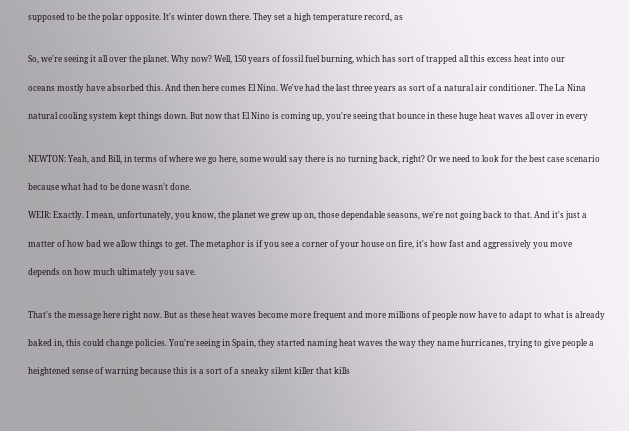supposed to be the polar opposite. It's winter down there. They set a high temperature record, as


So, we're seeing it all over the planet. Why now? Well, 150 years of fossil fuel burning, which has sort of trapped all this excess heat into our

oceans mostly have absorbed this. And then here comes El Nino. We've had the last three years as sort of a natural air conditioner. The La Nina

natural cooling system kept things down. But now that El Nino is coming up, you're seeing that bounce in these huge heat waves all over in every


NEWTON: Yeah, and Bill, in terms of where we go here, some would say there is no turning back, right? Or we need to look for the best case scenario

because what had to be done wasn't done.

WEIR: Exactly. I mean, unfortunately, you know, the planet we grew up on, those dependable seasons, we're not going back to that. And it's just a

matter of how bad we allow things to get. The metaphor is if you see a corner of your house on fire, it's how fast and aggressively you move

depends on how much ultimately you save.


That's the message here right now. But as these heat waves become more frequent and more millions of people now have to adapt to what is already

baked in, this could change policies. You're seeing in Spain, they started naming heat waves the way they name hurricanes, trying to give people a

heightened sense of warning because this is a sort of a sneaky silent killer that kills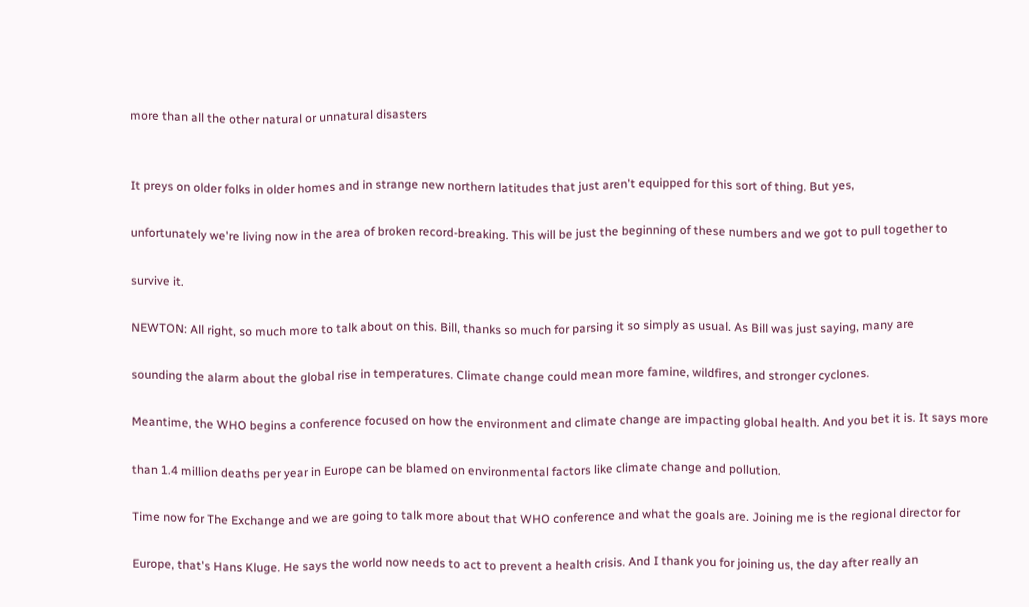more than all the other natural or unnatural disasters


It preys on older folks in older homes and in strange new northern latitudes that just aren't equipped for this sort of thing. But yes,

unfortunately we're living now in the area of broken record-breaking. This will be just the beginning of these numbers and we got to pull together to

survive it.

NEWTON: All right, so much more to talk about on this. Bill, thanks so much for parsing it so simply as usual. As Bill was just saying, many are

sounding the alarm about the global rise in temperatures. Climate change could mean more famine, wildfires, and stronger cyclones.

Meantime, the WHO begins a conference focused on how the environment and climate change are impacting global health. And you bet it is. It says more

than 1.4 million deaths per year in Europe can be blamed on environmental factors like climate change and pollution.

Time now for The Exchange and we are going to talk more about that WHO conference and what the goals are. Joining me is the regional director for

Europe, that's Hans Kluge. He says the world now needs to act to prevent a health crisis. And I thank you for joining us, the day after really an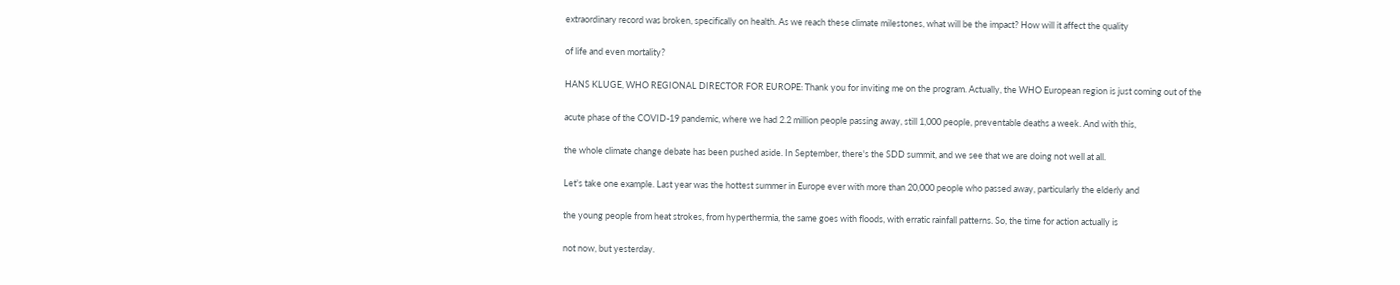extraordinary record was broken, specifically on health. As we reach these climate milestones, what will be the impact? How will it affect the quality

of life and even mortality?

HANS KLUGE, WHO REGIONAL DIRECTOR FOR EUROPE: Thank you for inviting me on the program. Actually, the WHO European region is just coming out of the

acute phase of the COVID-19 pandemic, where we had 2.2 million people passing away, still 1,000 people, preventable deaths a week. And with this,

the whole climate change debate has been pushed aside. In September, there's the SDD summit, and we see that we are doing not well at all.

Let's take one example. Last year was the hottest summer in Europe ever with more than 20,000 people who passed away, particularly the elderly and

the young people from heat strokes, from hyperthermia, the same goes with floods, with erratic rainfall patterns. So, the time for action actually is

not now, but yesterday.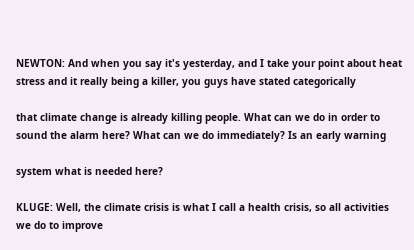NEWTON: And when you say it's yesterday, and I take your point about heat stress and it really being a killer, you guys have stated categorically

that climate change is already killing people. What can we do in order to sound the alarm here? What can we do immediately? Is an early warning

system what is needed here?

KLUGE: Well, the climate crisis is what I call a health crisis, so all activities we do to improve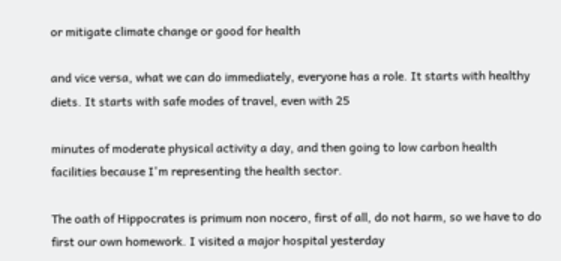or mitigate climate change or good for health

and vice versa, what we can do immediately, everyone has a role. It starts with healthy diets. It starts with safe modes of travel, even with 25

minutes of moderate physical activity a day, and then going to low carbon health facilities because I'm representing the health sector.

The oath of Hippocrates is primum non nocero, first of all, do not harm, so we have to do first our own homework. I visited a major hospital yesterday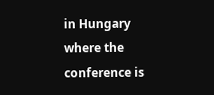in Hungary where the conference is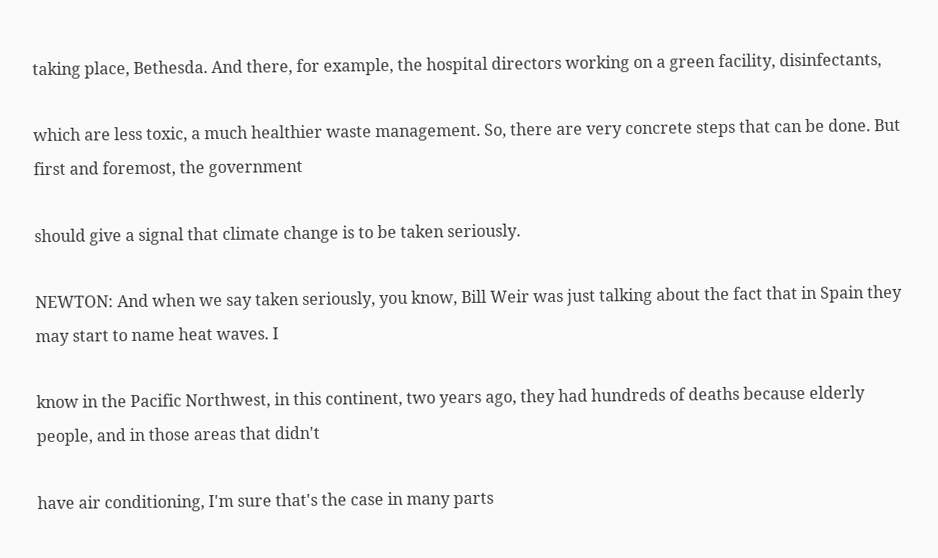taking place, Bethesda. And there, for example, the hospital directors working on a green facility, disinfectants,

which are less toxic, a much healthier waste management. So, there are very concrete steps that can be done. But first and foremost, the government

should give a signal that climate change is to be taken seriously.

NEWTON: And when we say taken seriously, you know, Bill Weir was just talking about the fact that in Spain they may start to name heat waves. I

know in the Pacific Northwest, in this continent, two years ago, they had hundreds of deaths because elderly people, and in those areas that didn't

have air conditioning, I'm sure that's the case in many parts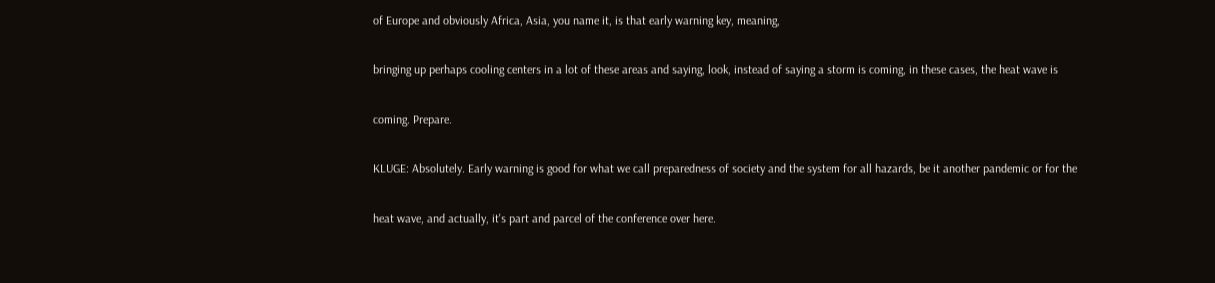of Europe and obviously Africa, Asia, you name it, is that early warning key, meaning,

bringing up perhaps cooling centers in a lot of these areas and saying, look, instead of saying a storm is coming, in these cases, the heat wave is

coming. Prepare.

KLUGE: Absolutely. Early warning is good for what we call preparedness of society and the system for all hazards, be it another pandemic or for the

heat wave, and actually, it's part and parcel of the conference over here.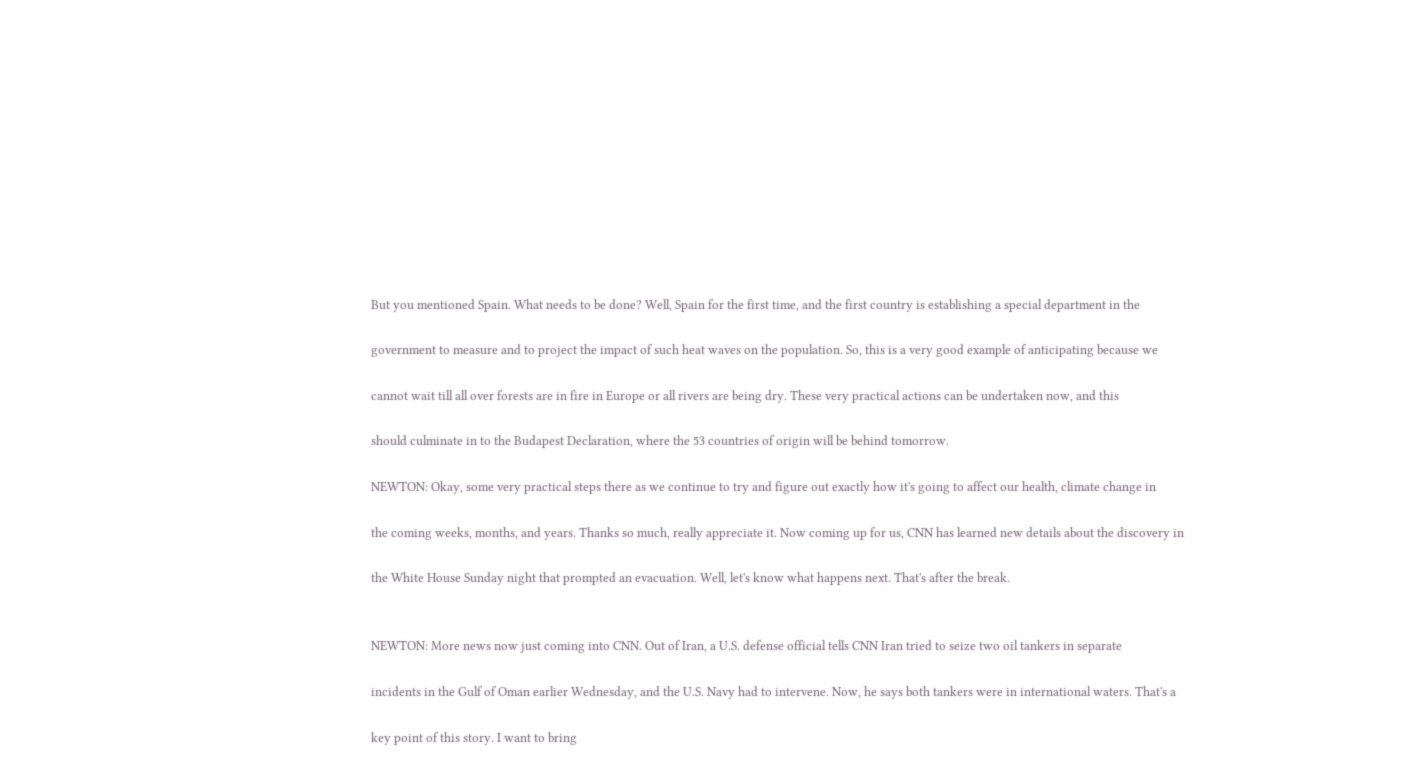But you mentioned Spain. What needs to be done? Well, Spain for the first time, and the first country is establishing a special department in the

government to measure and to project the impact of such heat waves on the population. So, this is a very good example of anticipating because we

cannot wait till all over forests are in fire in Europe or all rivers are being dry. These very practical actions can be undertaken now, and this

should culminate in to the Budapest Declaration, where the 53 countries of origin will be behind tomorrow.

NEWTON: Okay, some very practical steps there as we continue to try and figure out exactly how it's going to affect our health, climate change in

the coming weeks, months, and years. Thanks so much, really appreciate it. Now coming up for us, CNN has learned new details about the discovery in

the White House Sunday night that prompted an evacuation. Well, let's know what happens next. That's after the break.


NEWTON: More news now just coming into CNN. Out of Iran, a U.S. defense official tells CNN Iran tried to seize two oil tankers in separate

incidents in the Gulf of Oman earlier Wednesday, and the U.S. Navy had to intervene. Now, he says both tankers were in international waters. That's a

key point of this story. I want to bring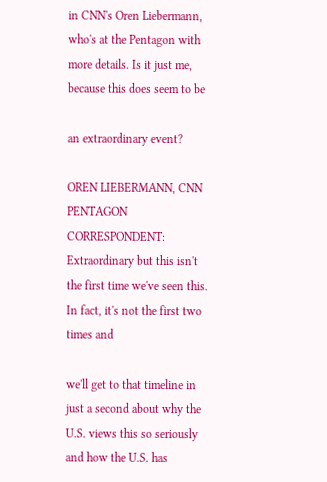in CNN's Oren Liebermann, who's at the Pentagon with more details. Is it just me, because this does seem to be

an extraordinary event?

OREN LIEBERMANN, CNN PENTAGON CORRESPONDENT: Extraordinary but this isn't the first time we've seen this. In fact, it's not the first two times and

we'll get to that timeline in just a second about why the U.S. views this so seriously and how the U.S. has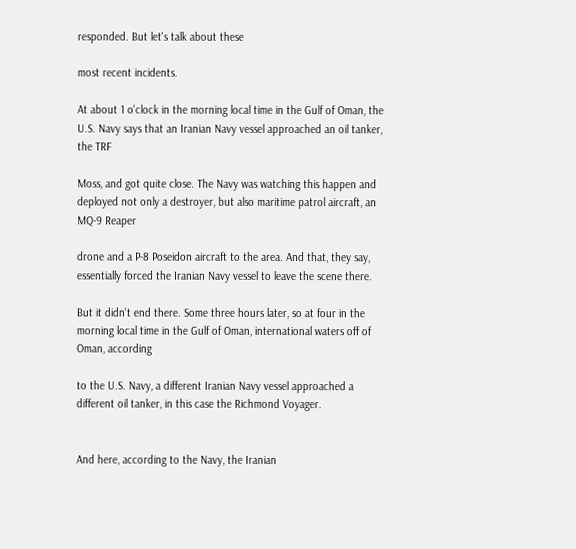responded. But let's talk about these

most recent incidents.

At about 1 o'clock in the morning local time in the Gulf of Oman, the U.S. Navy says that an Iranian Navy vessel approached an oil tanker, the TRF

Moss, and got quite close. The Navy was watching this happen and deployed not only a destroyer, but also maritime patrol aircraft, an MQ-9 Reaper

drone and a P-8 Poseidon aircraft to the area. And that, they say, essentially forced the Iranian Navy vessel to leave the scene there.

But it didn't end there. Some three hours later, so at four in the morning local time in the Gulf of Oman, international waters off of Oman, according

to the U.S. Navy, a different Iranian Navy vessel approached a different oil tanker, in this case the Richmond Voyager.


And here, according to the Navy, the Iranian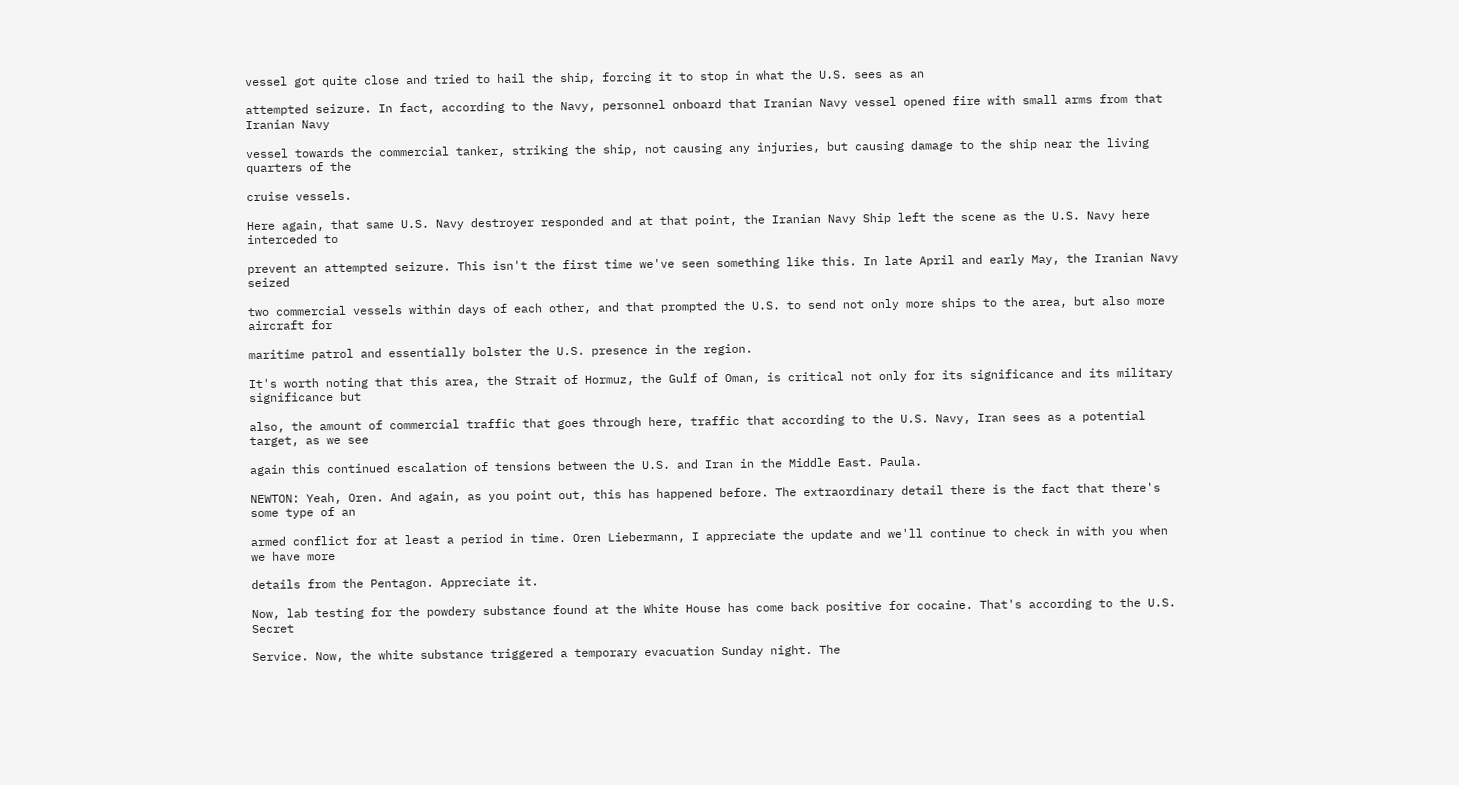vessel got quite close and tried to hail the ship, forcing it to stop in what the U.S. sees as an

attempted seizure. In fact, according to the Navy, personnel onboard that Iranian Navy vessel opened fire with small arms from that Iranian Navy

vessel towards the commercial tanker, striking the ship, not causing any injuries, but causing damage to the ship near the living quarters of the

cruise vessels.

Here again, that same U.S. Navy destroyer responded and at that point, the Iranian Navy Ship left the scene as the U.S. Navy here interceded to

prevent an attempted seizure. This isn't the first time we've seen something like this. In late April and early May, the Iranian Navy seized

two commercial vessels within days of each other, and that prompted the U.S. to send not only more ships to the area, but also more aircraft for

maritime patrol and essentially bolster the U.S. presence in the region.

It's worth noting that this area, the Strait of Hormuz, the Gulf of Oman, is critical not only for its significance and its military significance but

also, the amount of commercial traffic that goes through here, traffic that according to the U.S. Navy, Iran sees as a potential target, as we see

again this continued escalation of tensions between the U.S. and Iran in the Middle East. Paula.

NEWTON: Yeah, Oren. And again, as you point out, this has happened before. The extraordinary detail there is the fact that there's some type of an

armed conflict for at least a period in time. Oren Liebermann, I appreciate the update and we'll continue to check in with you when we have more

details from the Pentagon. Appreciate it.

Now, lab testing for the powdery substance found at the White House has come back positive for cocaine. That's according to the U.S. Secret

Service. Now, the white substance triggered a temporary evacuation Sunday night. The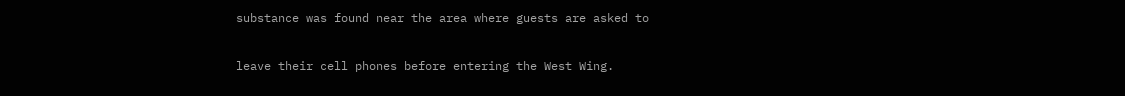substance was found near the area where guests are asked to

leave their cell phones before entering the West Wing.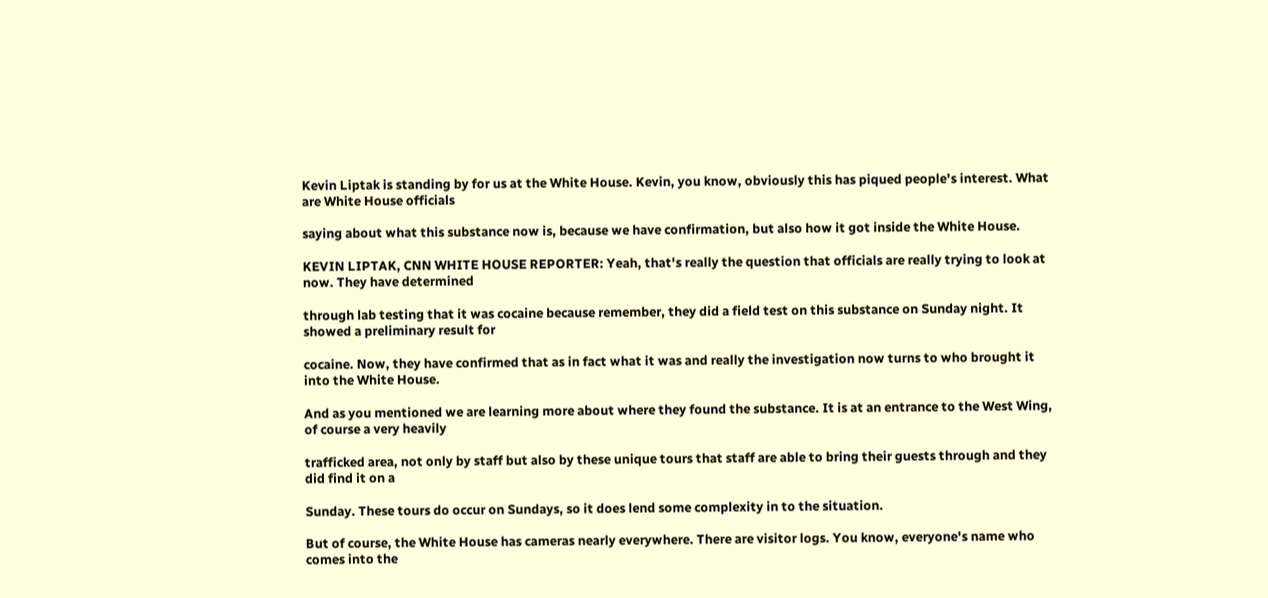Kevin Liptak is standing by for us at the White House. Kevin, you know, obviously this has piqued people's interest. What are White House officials

saying about what this substance now is, because we have confirmation, but also how it got inside the White House.

KEVIN LIPTAK, CNN WHITE HOUSE REPORTER: Yeah, that's really the question that officials are really trying to look at now. They have determined

through lab testing that it was cocaine because remember, they did a field test on this substance on Sunday night. It showed a preliminary result for

cocaine. Now, they have confirmed that as in fact what it was and really the investigation now turns to who brought it into the White House.

And as you mentioned we are learning more about where they found the substance. It is at an entrance to the West Wing, of course a very heavily

trafficked area, not only by staff but also by these unique tours that staff are able to bring their guests through and they did find it on a

Sunday. These tours do occur on Sundays, so it does lend some complexity in to the situation.

But of course, the White House has cameras nearly everywhere. There are visitor logs. You know, everyone's name who comes into the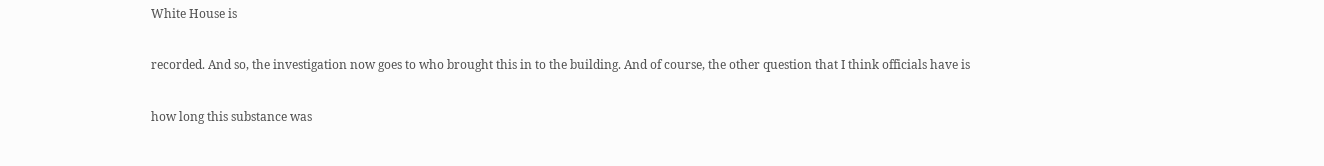White House is

recorded. And so, the investigation now goes to who brought this in to the building. And of course, the other question that I think officials have is

how long this substance was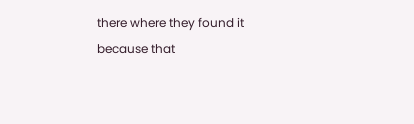there where they found it because that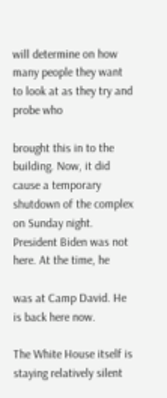will determine on how many people they want to look at as they try and probe who

brought this in to the building. Now, it did cause a temporary shutdown of the complex on Sunday night. President Biden was not here. At the time, he

was at Camp David. He is back here now.

The White House itself is staying relatively silent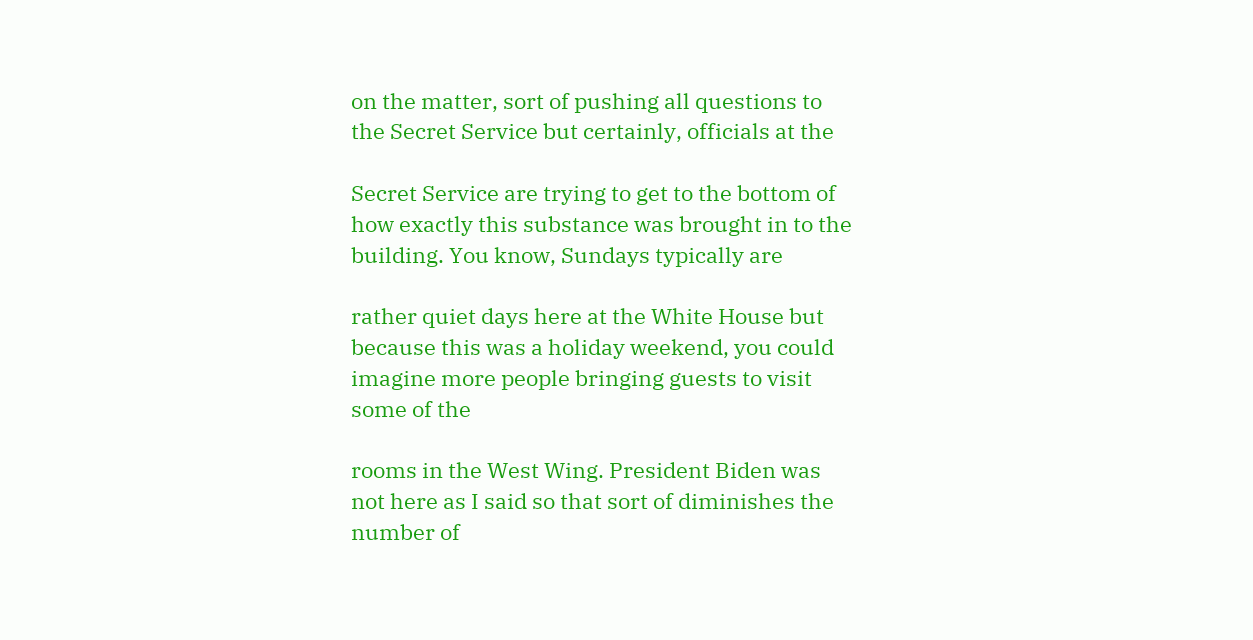on the matter, sort of pushing all questions to the Secret Service but certainly, officials at the

Secret Service are trying to get to the bottom of how exactly this substance was brought in to the building. You know, Sundays typically are

rather quiet days here at the White House but because this was a holiday weekend, you could imagine more people bringing guests to visit some of the

rooms in the West Wing. President Biden was not here as I said so that sort of diminishes the number of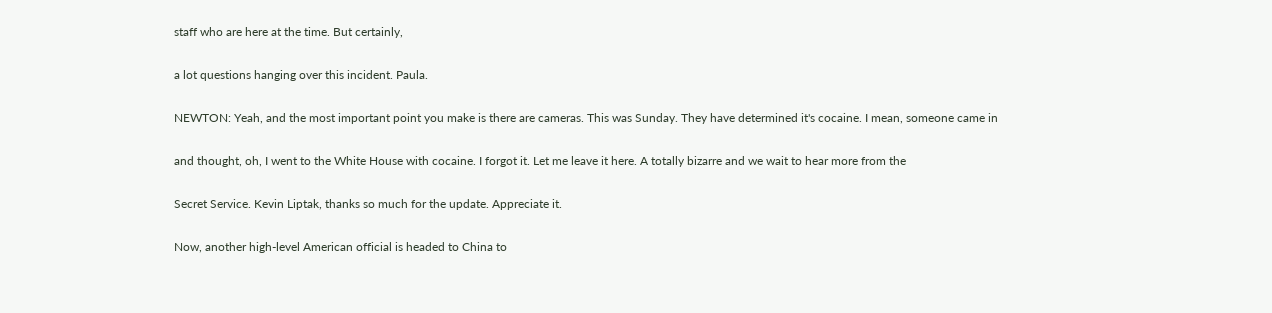staff who are here at the time. But certainly,

a lot questions hanging over this incident. Paula.

NEWTON: Yeah, and the most important point you make is there are cameras. This was Sunday. They have determined it's cocaine. I mean, someone came in

and thought, oh, I went to the White House with cocaine. I forgot it. Let me leave it here. A totally bizarre and we wait to hear more from the

Secret Service. Kevin Liptak, thanks so much for the update. Appreciate it.

Now, another high-level American official is headed to China to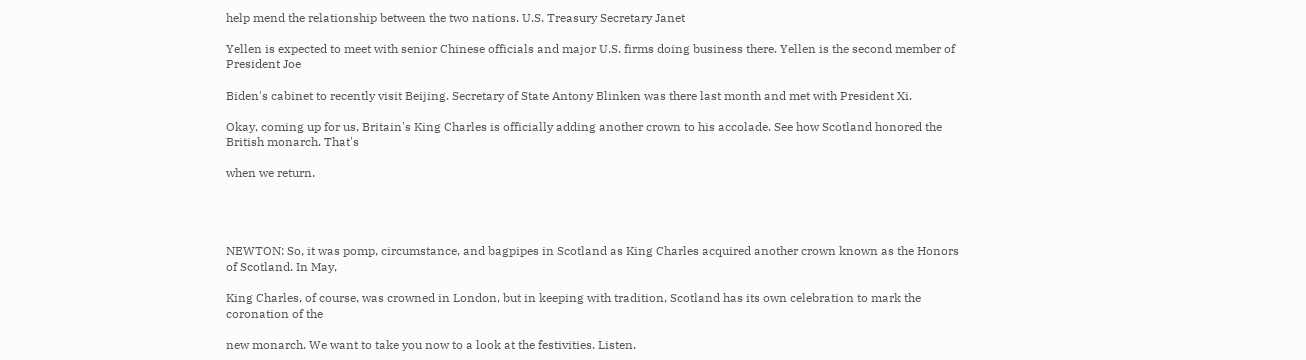help mend the relationship between the two nations. U.S. Treasury Secretary Janet

Yellen is expected to meet with senior Chinese officials and major U.S. firms doing business there. Yellen is the second member of President Joe

Biden's cabinet to recently visit Beijing. Secretary of State Antony Blinken was there last month and met with President Xi.

Okay, coming up for us, Britain's King Charles is officially adding another crown to his accolade. See how Scotland honored the British monarch. That's

when we return.




NEWTON: So, it was pomp, circumstance, and bagpipes in Scotland as King Charles acquired another crown known as the Honors of Scotland. In May,

King Charles, of course, was crowned in London, but in keeping with tradition, Scotland has its own celebration to mark the coronation of the

new monarch. We want to take you now to a look at the festivities. Listen.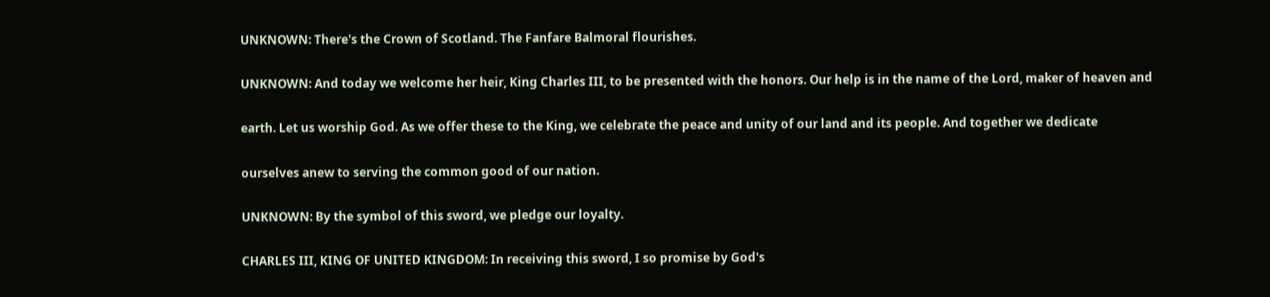UNKNOWN: There's the Crown of Scotland. The Fanfare Balmoral flourishes.

UNKNOWN: And today we welcome her heir, King Charles III, to be presented with the honors. Our help is in the name of the Lord, maker of heaven and

earth. Let us worship God. As we offer these to the King, we celebrate the peace and unity of our land and its people. And together we dedicate

ourselves anew to serving the common good of our nation.

UNKNOWN: By the symbol of this sword, we pledge our loyalty.

CHARLES III, KING OF UNITED KINGDOM: In receiving this sword, I so promise by God's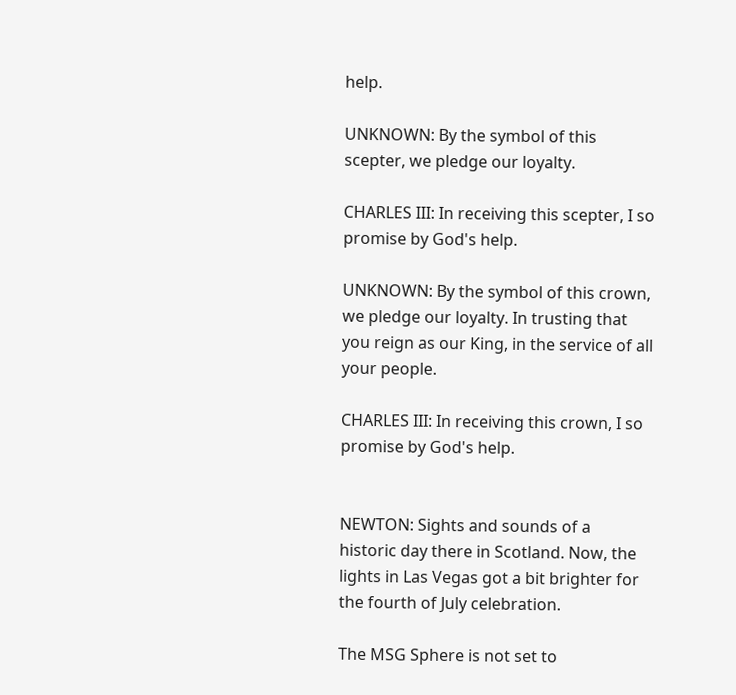help.

UNKNOWN: By the symbol of this scepter, we pledge our loyalty.

CHARLES III: In receiving this scepter, I so promise by God's help.

UNKNOWN: By the symbol of this crown, we pledge our loyalty. In trusting that you reign as our King, in the service of all your people.

CHARLES III: In receiving this crown, I so promise by God's help.


NEWTON: Sights and sounds of a historic day there in Scotland. Now, the lights in Las Vegas got a bit brighter for the fourth of July celebration.

The MSG Sphere is not set to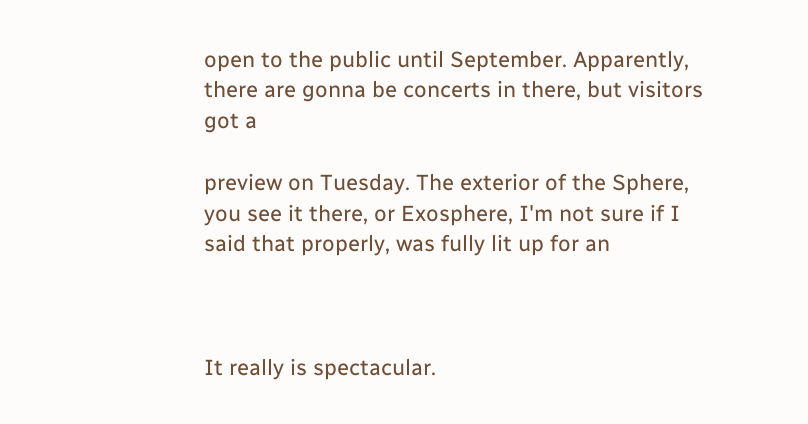open to the public until September. Apparently, there are gonna be concerts in there, but visitors got a

preview on Tuesday. The exterior of the Sphere, you see it there, or Exosphere, I'm not sure if I said that properly, was fully lit up for an



It really is spectacular.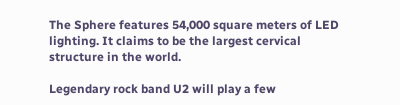The Sphere features 54,000 square meters of LED lighting. It claims to be the largest cervical structure in the world.

Legendary rock band U2 will play a few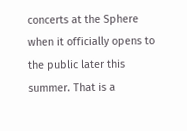concerts at the Sphere when it officially opens to the public later this summer. That is a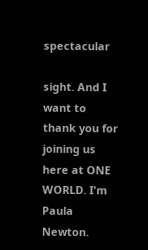spectacular

sight. And I want to thank you for joining us here at ONE WORLD. I'm Paula Newton.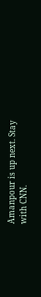Amanpour is up next. Stay with CNN.